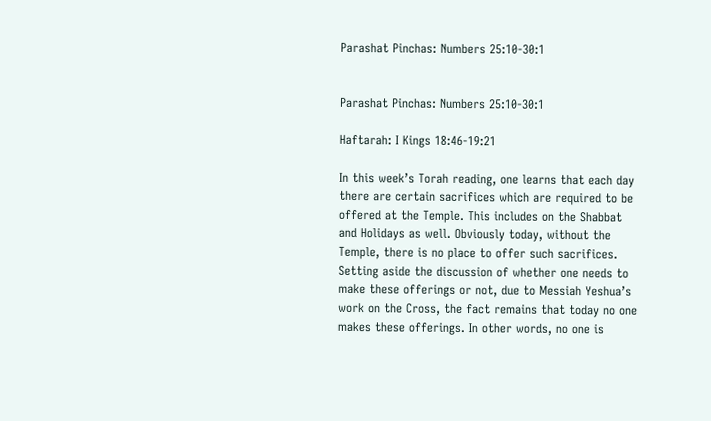Parashat Pinchas: Numbers 25:10-30:1


Parashat Pinchas: Numbers 25:10-30:1

Haftarah: I Kings 18:46-19:21

In this week’s Torah reading, one learns that each day there are certain sacrifices which are required to be offered at the Temple. This includes on the Shabbat and Holidays as well. Obviously today, without the Temple, there is no place to offer such sacrifices. Setting aside the discussion of whether one needs to make these offerings or not, due to Messiah Yeshua’s work on the Cross, the fact remains that today no one makes these offerings. In other words, no one is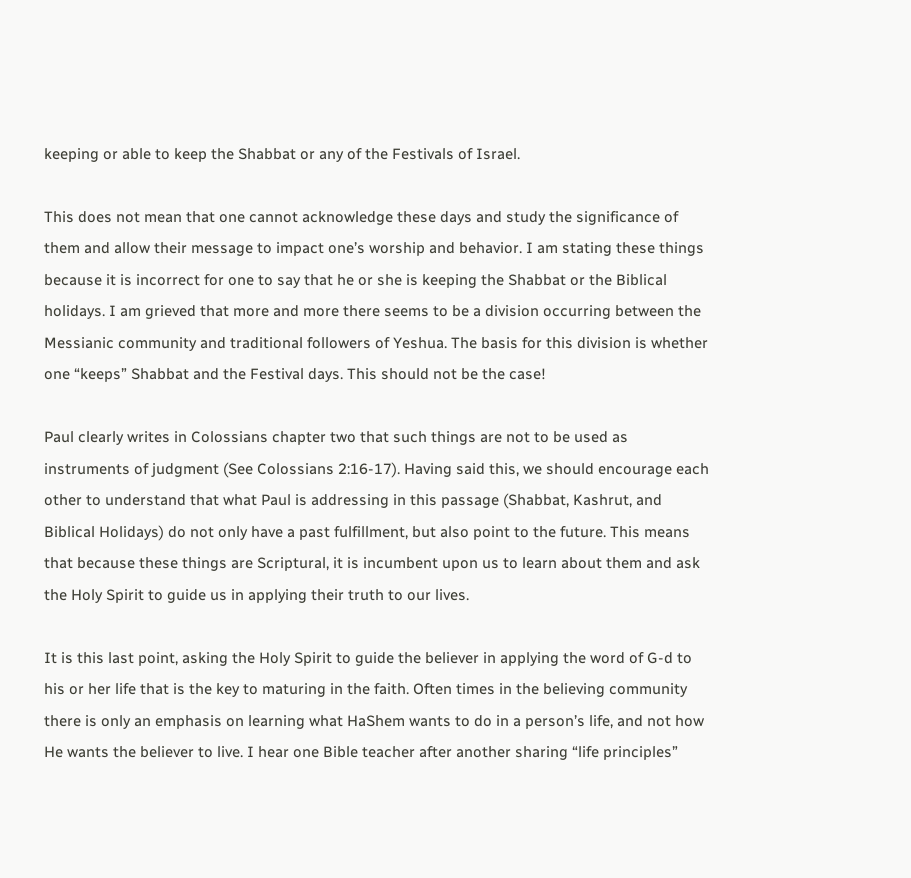keeping or able to keep the Shabbat or any of the Festivals of Israel.

This does not mean that one cannot acknowledge these days and study the significance of them and allow their message to impact one’s worship and behavior. I am stating these things because it is incorrect for one to say that he or she is keeping the Shabbat or the Biblical holidays. I am grieved that more and more there seems to be a division occurring between the Messianic community and traditional followers of Yeshua. The basis for this division is whether one “keeps” Shabbat and the Festival days. This should not be the case!

Paul clearly writes in Colossians chapter two that such things are not to be used as instruments of judgment (See Colossians 2:16-17). Having said this, we should encourage each other to understand that what Paul is addressing in this passage (Shabbat, Kashrut, and Biblical Holidays) do not only have a past fulfillment, but also point to the future. This means that because these things are Scriptural, it is incumbent upon us to learn about them and ask the Holy Spirit to guide us in applying their truth to our lives.

It is this last point, asking the Holy Spirit to guide the believer in applying the word of G-d to his or her life that is the key to maturing in the faith. Often times in the believing community there is only an emphasis on learning what HaShem wants to do in a person’s life, and not how He wants the believer to live. I hear one Bible teacher after another sharing “life principles”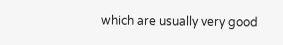which are usually very good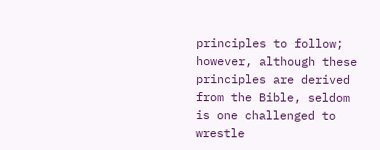principles to follow; however, although these principles are derived from the Bible, seldom is one challenged to wrestle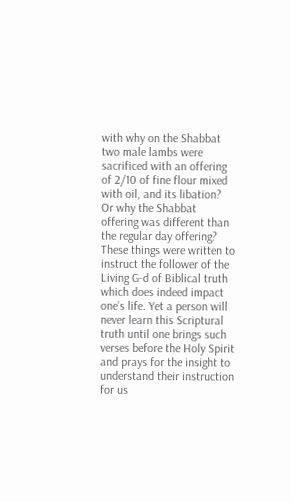with why on the Shabbat two male lambs were sacrificed with an offering of 2/10 of fine flour mixed with oil, and its libation? Or why the Shabbat offering was different than the regular day offering? These things were written to instruct the follower of the Living G-d of Biblical truth which does indeed impact one’s life. Yet a person will never learn this Scriptural truth until one brings such verses before the Holy Spirit and prays for the insight to understand their instruction for us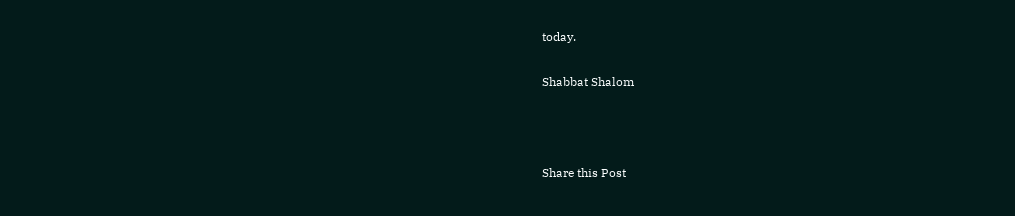today.

Shabbat Shalom



Share this Post